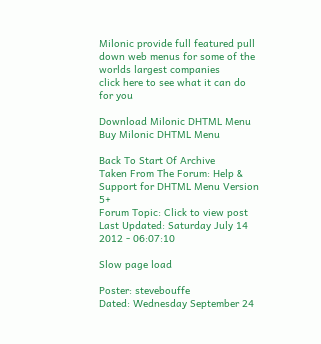Milonic provide full featured pull down web menus for some of the worlds largest companies
click here to see what it can do for you

Download Milonic DHTML Menu
Buy Milonic DHTML Menu

Back To Start Of Archive
Taken From The Forum: Help & Support for DHTML Menu Version 5+
Forum Topic: Click to view post
Last Updated: Saturday July 14 2012 - 06:07:10

Slow page load

Poster: stevebouffe
Dated: Wednesday September 24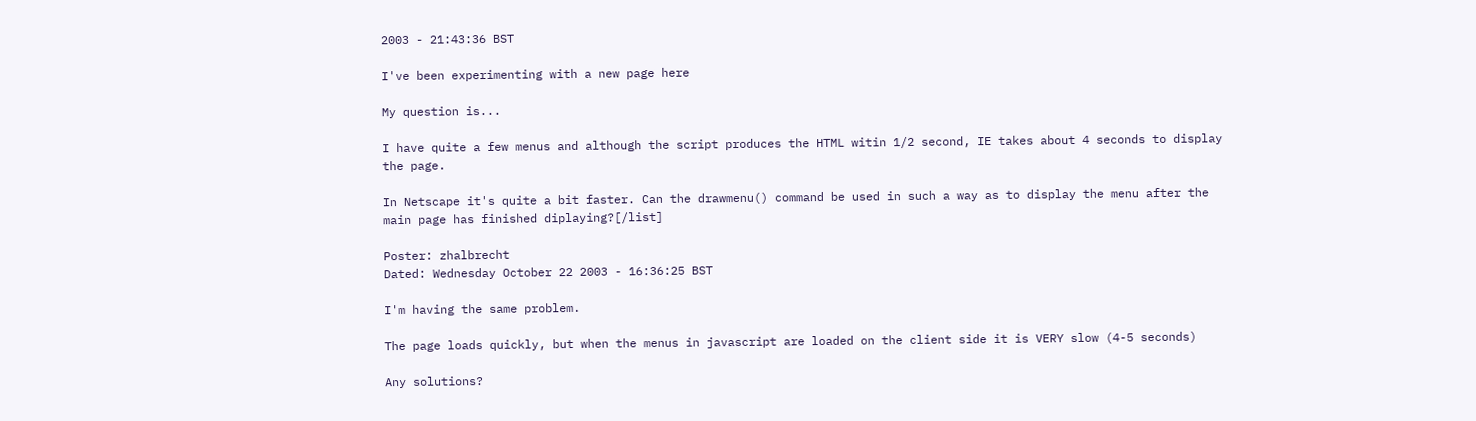2003 - 21:43:36 BST

I've been experimenting with a new page here

My question is...

I have quite a few menus and although the script produces the HTML witin 1/2 second, IE takes about 4 seconds to display the page.

In Netscape it's quite a bit faster. Can the drawmenu() command be used in such a way as to display the menu after the main page has finished diplaying?[/list]

Poster: zhalbrecht
Dated: Wednesday October 22 2003 - 16:36:25 BST

I'm having the same problem.

The page loads quickly, but when the menus in javascript are loaded on the client side it is VERY slow (4-5 seconds)

Any solutions?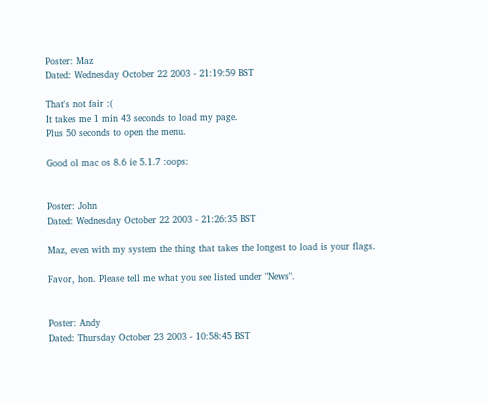Poster: Maz
Dated: Wednesday October 22 2003 - 21:19:59 BST

That's not fair :(
It takes me 1 min 43 seconds to load my page.
Plus 50 seconds to open the menu.

Good ol mac os 8.6 ie 5.1.7 :oops:


Poster: John
Dated: Wednesday October 22 2003 - 21:26:35 BST

Maz, even with my system the thing that takes the longest to load is your flags.

Favor, hon. Please tell me what you see listed under "News".


Poster: Andy
Dated: Thursday October 23 2003 - 10:58:45 BST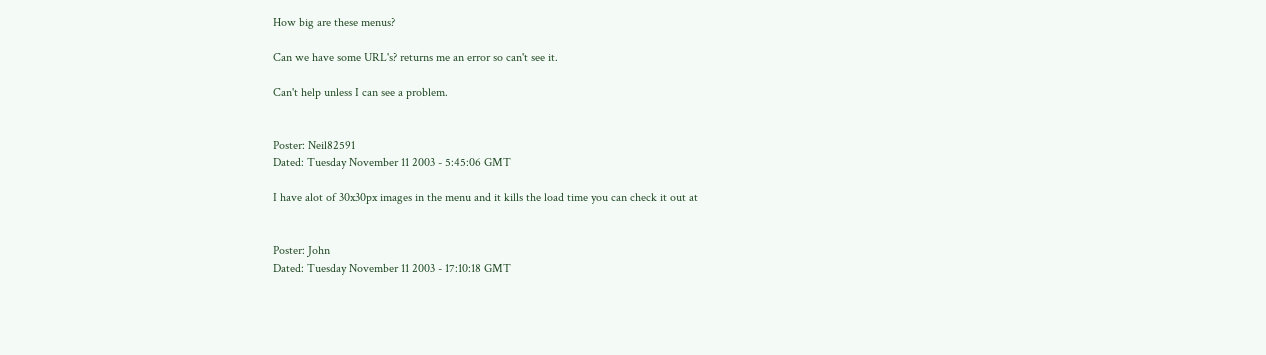How big are these menus?

Can we have some URL's? returns me an error so can't see it.

Can't help unless I can see a problem.


Poster: Neil82591
Dated: Tuesday November 11 2003 - 5:45:06 GMT

I have alot of 30x30px images in the menu and it kills the load time you can check it out at


Poster: John
Dated: Tuesday November 11 2003 - 17:10:18 GMT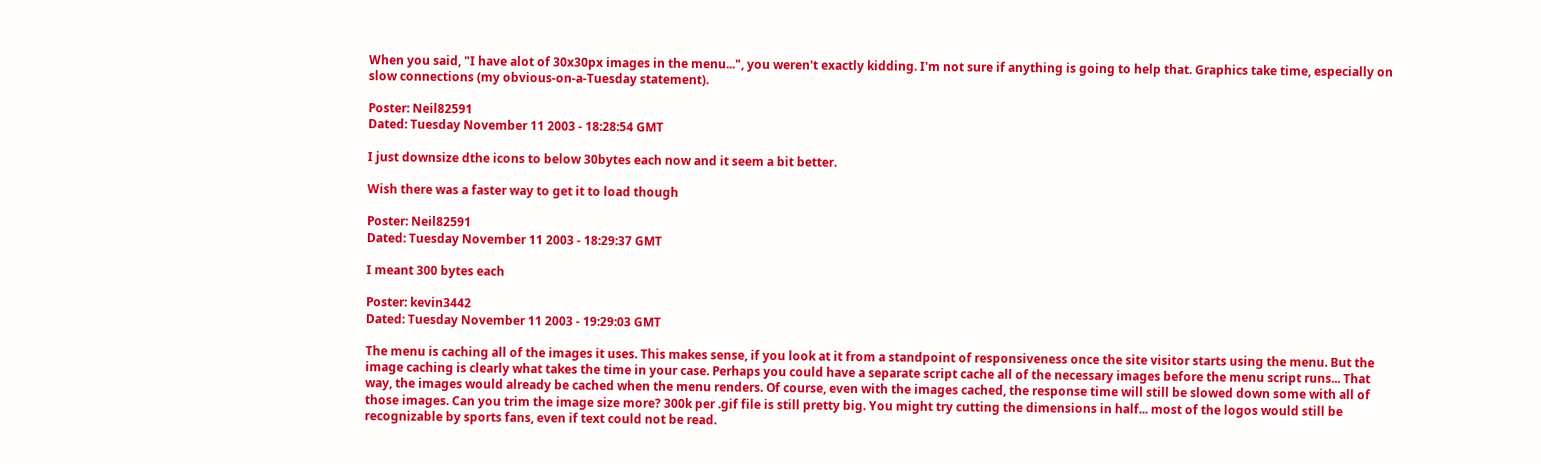When you said, "I have alot of 30x30px images in the menu...", you weren't exactly kidding. I'm not sure if anything is going to help that. Graphics take time, especially on slow connections (my obvious-on-a-Tuesday statement).

Poster: Neil82591
Dated: Tuesday November 11 2003 - 18:28:54 GMT

I just downsize dthe icons to below 30bytes each now and it seem a bit better.

Wish there was a faster way to get it to load though

Poster: Neil82591
Dated: Tuesday November 11 2003 - 18:29:37 GMT

I meant 300 bytes each

Poster: kevin3442
Dated: Tuesday November 11 2003 - 19:29:03 GMT

The menu is caching all of the images it uses. This makes sense, if you look at it from a standpoint of responsiveness once the site visitor starts using the menu. But the image caching is clearly what takes the time in your case. Perhaps you could have a separate script cache all of the necessary images before the menu script runs... That way, the images would already be cached when the menu renders. Of course, even with the images cached, the response time will still be slowed down some with all of those images. Can you trim the image size more? 300k per .gif file is still pretty big. You might try cutting the dimensions in half... most of the logos would still be recognizable by sports fans, even if text could not be read.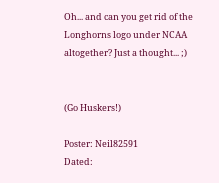Oh... and can you get rid of the Longhorns logo under NCAA altogether? Just a thought... ;)


(Go Huskers!)

Poster: Neil82591
Dated: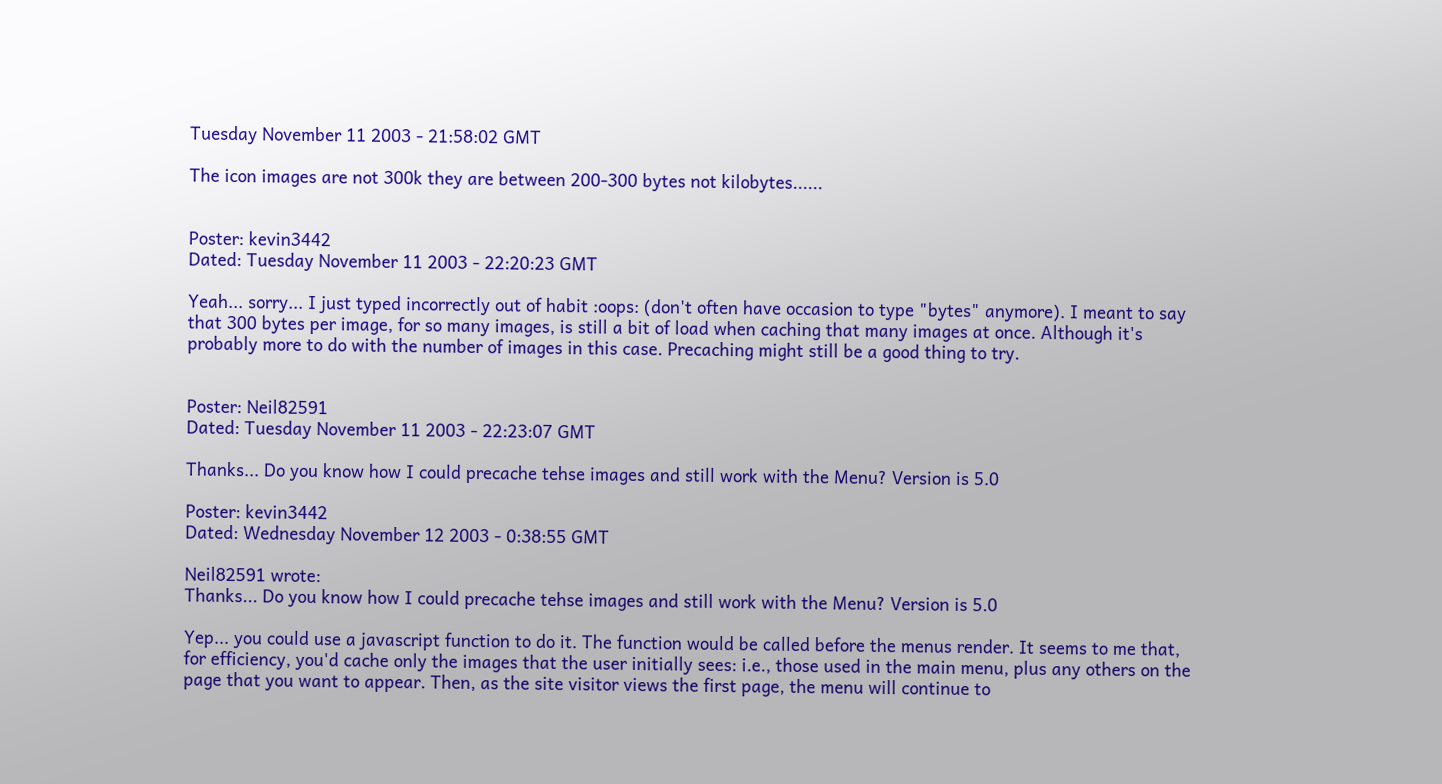Tuesday November 11 2003 - 21:58:02 GMT

The icon images are not 300k they are between 200-300 bytes not kilobytes......


Poster: kevin3442
Dated: Tuesday November 11 2003 - 22:20:23 GMT

Yeah... sorry... I just typed incorrectly out of habit :oops: (don't often have occasion to type "bytes" anymore). I meant to say that 300 bytes per image, for so many images, is still a bit of load when caching that many images at once. Although it's probably more to do with the number of images in this case. Precaching might still be a good thing to try.


Poster: Neil82591
Dated: Tuesday November 11 2003 - 22:23:07 GMT

Thanks... Do you know how I could precache tehse images and still work with the Menu? Version is 5.0

Poster: kevin3442
Dated: Wednesday November 12 2003 - 0:38:55 GMT

Neil82591 wrote:
Thanks... Do you know how I could precache tehse images and still work with the Menu? Version is 5.0

Yep... you could use a javascript function to do it. The function would be called before the menus render. It seems to me that, for efficiency, you'd cache only the images that the user initially sees: i.e., those used in the main menu, plus any others on the page that you want to appear. Then, as the site visitor views the first page, the menu will continue to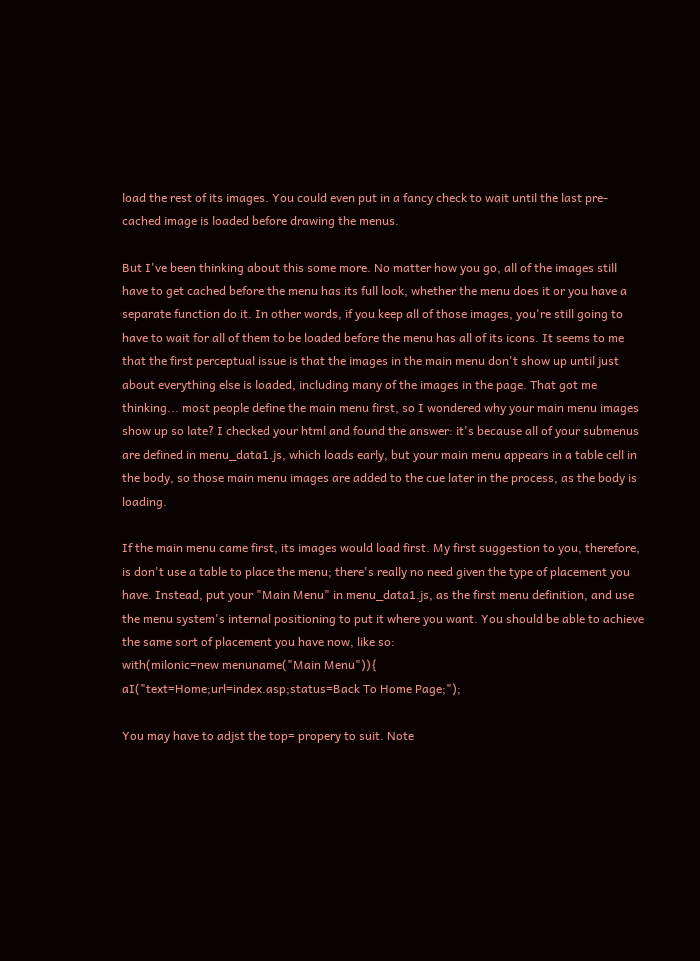load the rest of its images. You could even put in a fancy check to wait until the last pre-cached image is loaded before drawing the menus.

But I've been thinking about this some more. No matter how you go, all of the images still have to get cached before the menu has its full look, whether the menu does it or you have a separate function do it. In other words, if you keep all of those images, you're still going to have to wait for all of them to be loaded before the menu has all of its icons. It seems to me that the first perceptual issue is that the images in the main menu don't show up until just about everything else is loaded, including many of the images in the page. That got me thinking... most people define the main menu first, so I wondered why your main menu images show up so late? I checked your html and found the answer: it's because all of your submenus are defined in menu_data1.js, which loads early, but your main menu appears in a table cell in the body, so those main menu images are added to the cue later in the process, as the body is loading.

If the main menu came first, its images would load first. My first suggestion to you, therefore, is don't use a table to place the menu; there's really no need given the type of placement you have. Instead, put your "Main Menu" in menu_data1.js, as the first menu definition, and use the menu system's internal positioning to put it where you want. You should be able to achieve the same sort of placement you have now, like so:
with(milonic=new menuname("Main Menu")){
aI("text=Home;url=index.asp;status=Back To Home Page;");

You may have to adjst the top= propery to suit. Note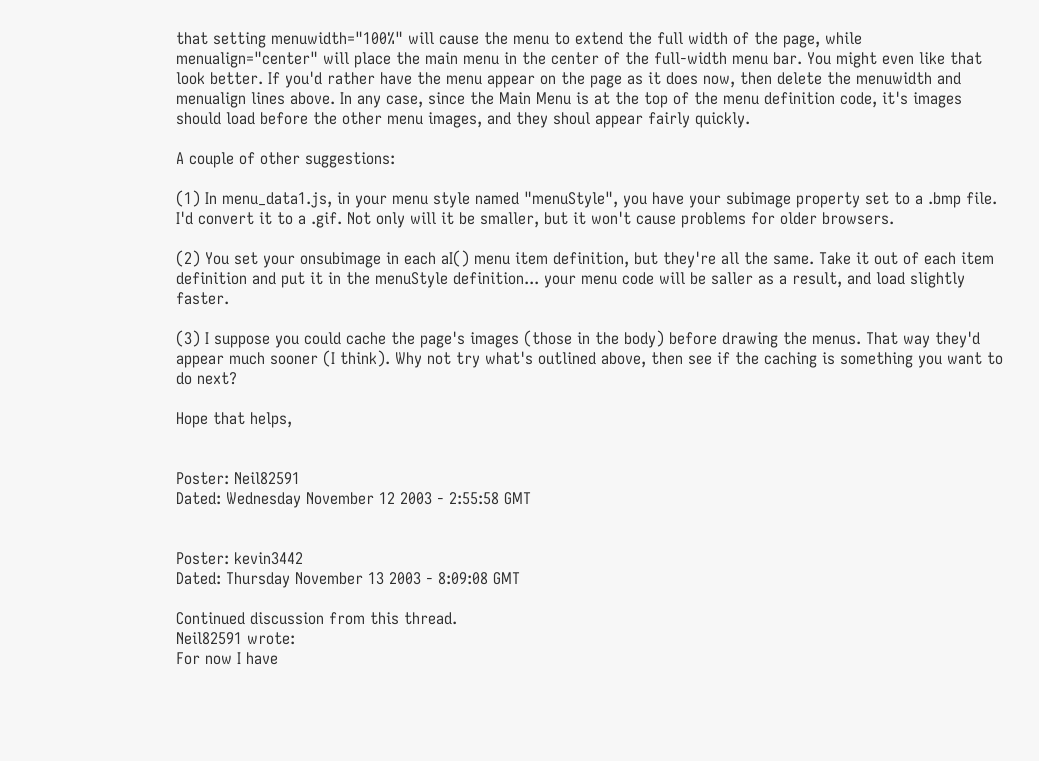that setting menuwidth="100%" will cause the menu to extend the full width of the page, while menualign="center" will place the main menu in the center of the full-width menu bar. You might even like that look better. If you'd rather have the menu appear on the page as it does now, then delete the menuwidth and menualign lines above. In any case, since the Main Menu is at the top of the menu definition code, it's images should load before the other menu images, and they shoul appear fairly quickly.

A couple of other suggestions:

(1) In menu_data1.js, in your menu style named "menuStyle", you have your subimage property set to a .bmp file. I'd convert it to a .gif. Not only will it be smaller, but it won't cause problems for older browsers.

(2) You set your onsubimage in each aI() menu item definition, but they're all the same. Take it out of each item definition and put it in the menuStyle definition... your menu code will be saller as a result, and load slightly faster.

(3) I suppose you could cache the page's images (those in the body) before drawing the menus. That way they'd appear much sooner (I think). Why not try what's outlined above, then see if the caching is something you want to do next?

Hope that helps,


Poster: Neil82591
Dated: Wednesday November 12 2003 - 2:55:58 GMT


Poster: kevin3442
Dated: Thursday November 13 2003 - 8:09:08 GMT

Continued discussion from this thread.
Neil82591 wrote:
For now I have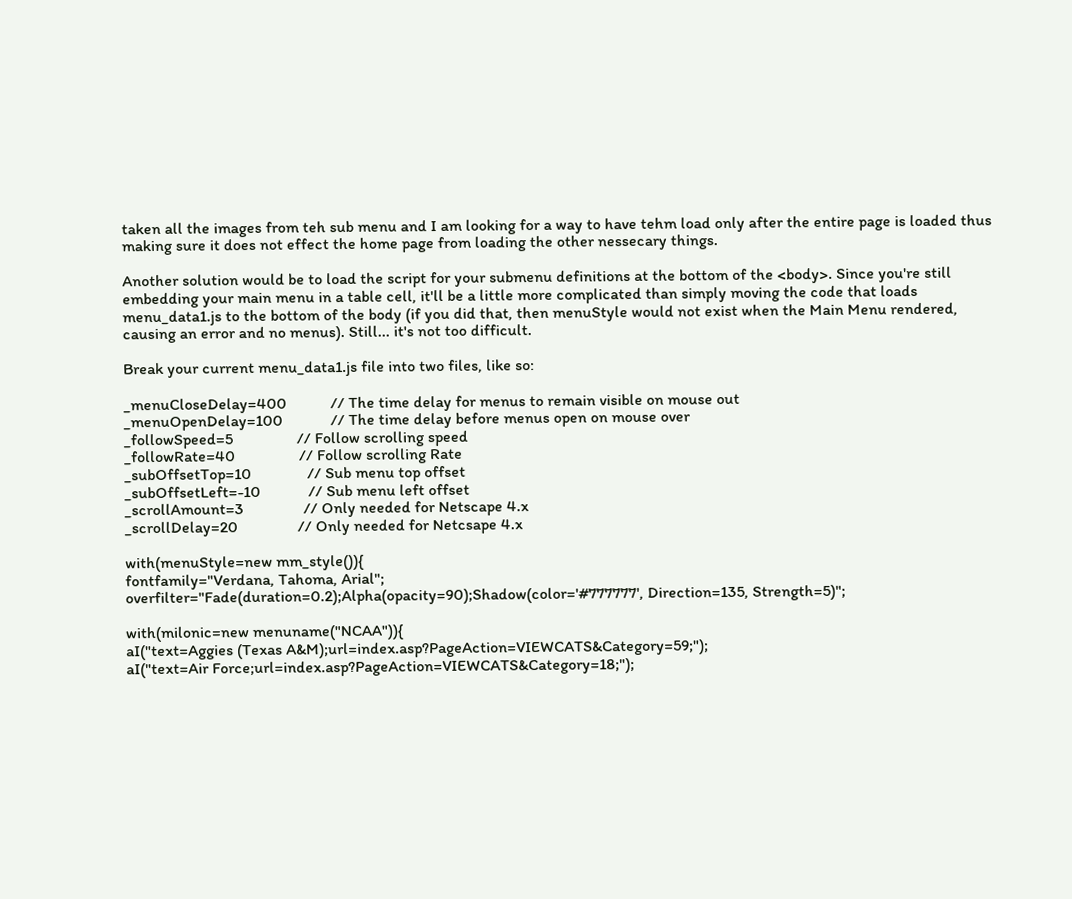taken all the images from teh sub menu and I am looking for a way to have tehm load only after the entire page is loaded thus making sure it does not effect the home page from loading the other nessecary things.

Another solution would be to load the script for your submenu definitions at the bottom of the <body>. Since you're still embedding your main menu in a table cell, it'll be a little more complicated than simply moving the code that loads menu_data1.js to the bottom of the body (if you did that, then menuStyle would not exist when the Main Menu rendered, causing an error and no menus). Still... it's not too difficult.

Break your current menu_data1.js file into two files, like so:

_menuCloseDelay=400           // The time delay for menus to remain visible on mouse out
_menuOpenDelay=100            // The time delay before menus open on mouse over
_followSpeed=5                // Follow scrolling speed
_followRate=40                // Follow scrolling Rate
_subOffsetTop=10              // Sub menu top offset
_subOffsetLeft=-10            // Sub menu left offset
_scrollAmount=3               // Only needed for Netscape 4.x
_scrollDelay=20               // Only needed for Netcsape 4.x

with(menuStyle=new mm_style()){
fontfamily="Verdana, Tahoma, Arial";
overfilter="Fade(duration=0.2);Alpha(opacity=90);Shadow(color='#777777', Direction=135, Strength=5)";

with(milonic=new menuname("NCAA")){
aI("text=Aggies (Texas A&M);url=index.asp?PageAction=VIEWCATS&Category=59;");
aI("text=Air Force;url=index.asp?PageAction=VIEWCATS&Category=18;");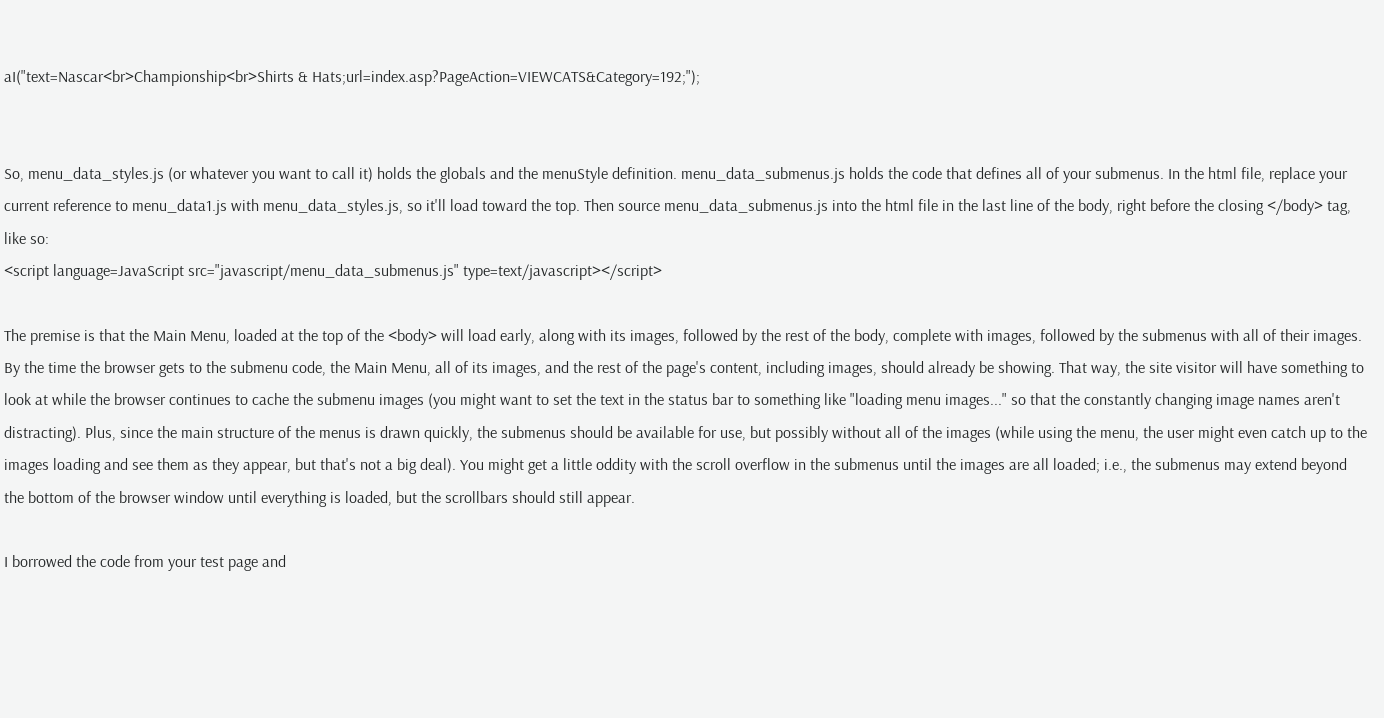aI("text=Nascar<br>Championship<br>Shirts & Hats;url=index.asp?PageAction=VIEWCATS&Category=192;");


So, menu_data_styles.js (or whatever you want to call it) holds the globals and the menuStyle definition. menu_data_submenus.js holds the code that defines all of your submenus. In the html file, replace your current reference to menu_data1.js with menu_data_styles.js, so it'll load toward the top. Then source menu_data_submenus.js into the html file in the last line of the body, right before the closing </body> tag, like so:
<script language=JavaScript src="javascript/menu_data_submenus.js" type=text/javascript></script>

The premise is that the Main Menu, loaded at the top of the <body> will load early, along with its images, followed by the rest of the body, complete with images, followed by the submenus with all of their images. By the time the browser gets to the submenu code, the Main Menu, all of its images, and the rest of the page's content, including images, should already be showing. That way, the site visitor will have something to look at while the browser continues to cache the submenu images (you might want to set the text in the status bar to something like "loading menu images..." so that the constantly changing image names aren't distracting). Plus, since the main structure of the menus is drawn quickly, the submenus should be available for use, but possibly without all of the images (while using the menu, the user might even catch up to the images loading and see them as they appear, but that's not a big deal). You might get a little oddity with the scroll overflow in the submenus until the images are all loaded; i.e., the submenus may extend beyond the bottom of the browser window until everything is loaded, but the scrollbars should still appear.

I borrowed the code from your test page and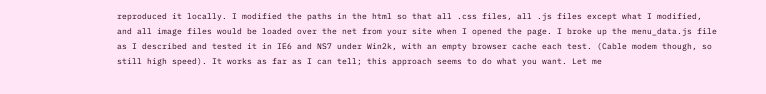reproduced it locally. I modified the paths in the html so that all .css files, all .js files except what I modified, and all image files would be loaded over the net from your site when I opened the page. I broke up the menu_data.js file as I described and tested it in IE6 and NS7 under Win2k, with an empty browser cache each test. (Cable modem though, so still high speed). It works as far as I can tell; this approach seems to do what you want. Let me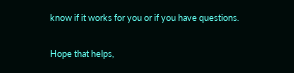know if it works for you or if you have questions.

Hope that helps,